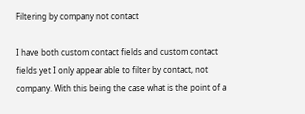Filtering by company not contact

I have both custom contact fields and custom contact fields yet I only appear able to filter by contact, not company. With this being the case what is the point of a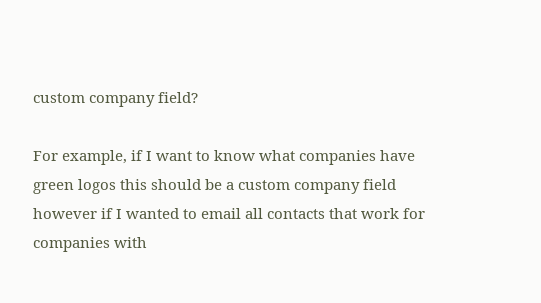custom company field?

For example, if I want to know what companies have green logos this should be a custom company field however if I wanted to email all contacts that work for companies with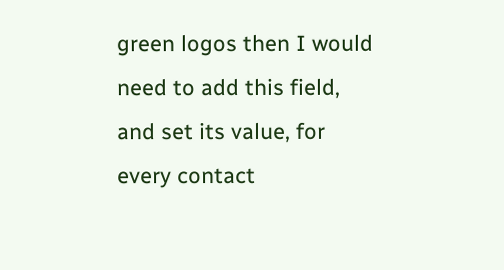green logos then I would need to add this field, and set its value, for every contact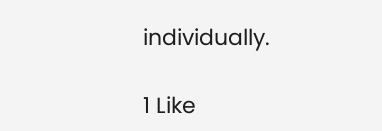individually.

1 Like